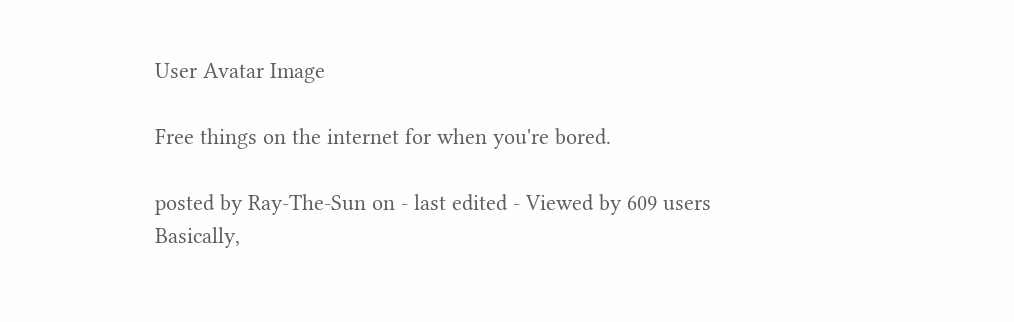User Avatar Image

Free things on the internet for when you're bored.

posted by Ray-The-Sun on - last edited - Viewed by 609 users
Basically,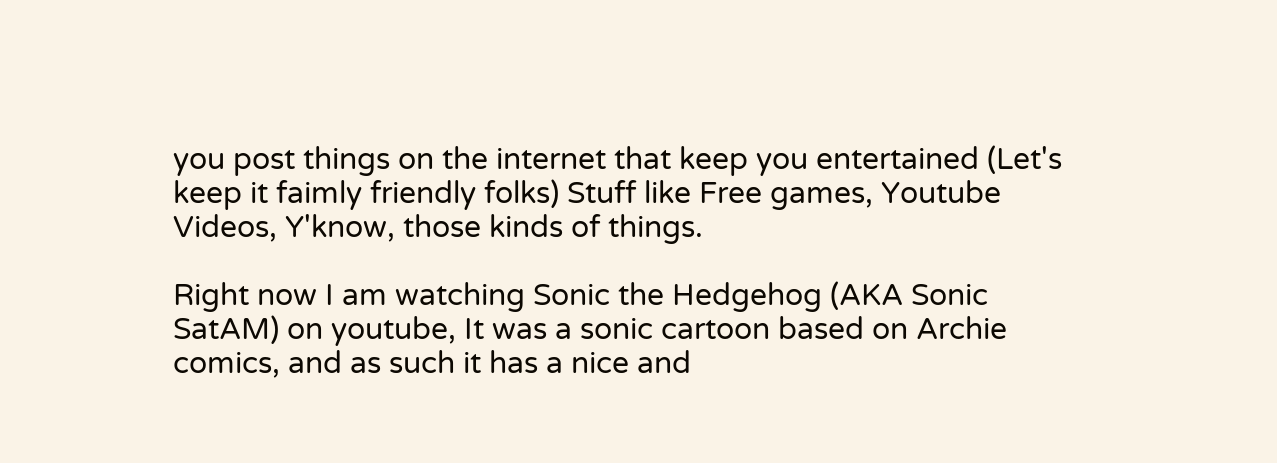you post things on the internet that keep you entertained (Let's keep it faimly friendly folks) Stuff like Free games, Youtube Videos, Y'know, those kinds of things.

Right now I am watching Sonic the Hedgehog (AKA Sonic SatAM) on youtube, It was a sonic cartoon based on Archie comics, and as such it has a nice and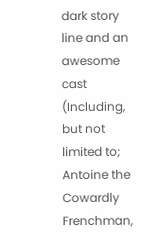dark story line and an awesome cast (Including, but not limited to; Antoine the Cowardly Frenchman,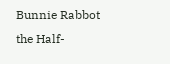Bunnie Rabbot the Half-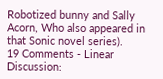Robotized bunny and Sally Acorn, Who also appeared in that Sonic novel series).
19 Comments - Linear Discussion: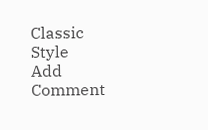Classic Style
Add Comment